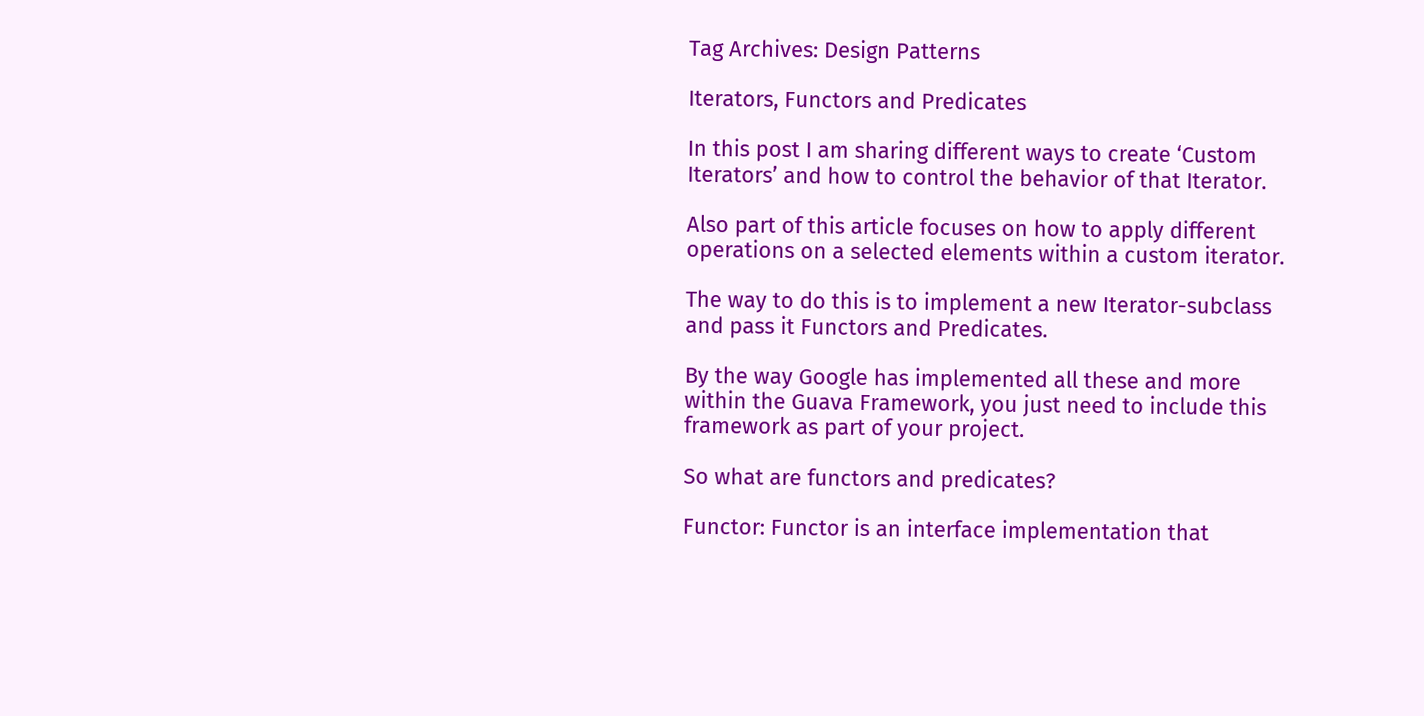Tag Archives: Design Patterns

Iterators, Functors and Predicates

In this post I am sharing different ways to create ‘Custom Iterators’ and how to control the behavior of that Iterator.

Also part of this article focuses on how to apply different operations on a selected elements within a custom iterator.

The way to do this is to implement a new Iterator-subclass and pass it Functors and Predicates.

By the way Google has implemented all these and more within the Guava Framework, you just need to include this framework as part of your project.

So what are functors and predicates?

Functor: Functor is an interface implementation that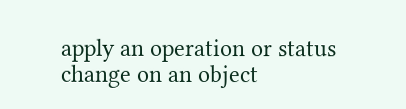apply an operation or status change on an object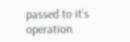passed to it’s operation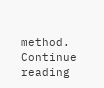method.
Continue reading